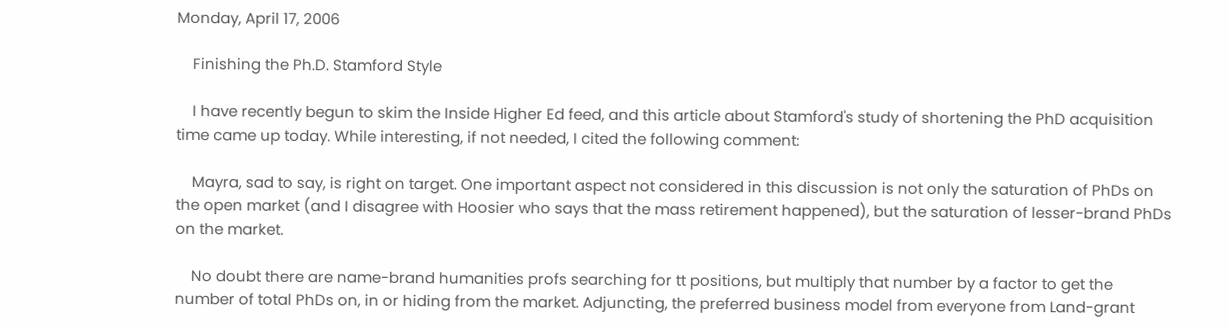Monday, April 17, 2006

    Finishing the Ph.D. Stamford Style

    I have recently begun to skim the Inside Higher Ed feed, and this article about Stamford's study of shortening the PhD acquisition time came up today. While interesting, if not needed, I cited the following comment:

    Mayra, sad to say, is right on target. One important aspect not considered in this discussion is not only the saturation of PhDs on the open market (and I disagree with Hoosier who says that the mass retirement happened), but the saturation of lesser-brand PhDs on the market.

    No doubt there are name-brand humanities profs searching for tt positions, but multiply that number by a factor to get the number of total PhDs on, in or hiding from the market. Adjuncting, the preferred business model from everyone from Land-grant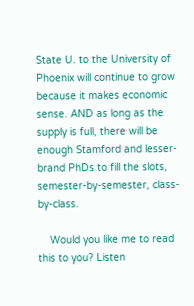State U. to the University of Phoenix will continue to grow because it makes economic sense. AND as long as the supply is full, there will be enough Stamford and lesser-brand PhDs to fill the slots, semester-by-semester, class-by-class.

    Would you like me to read this to you? Listen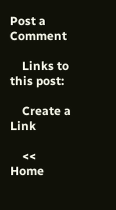Post a Comment

    Links to this post:

    Create a Link

    << Home